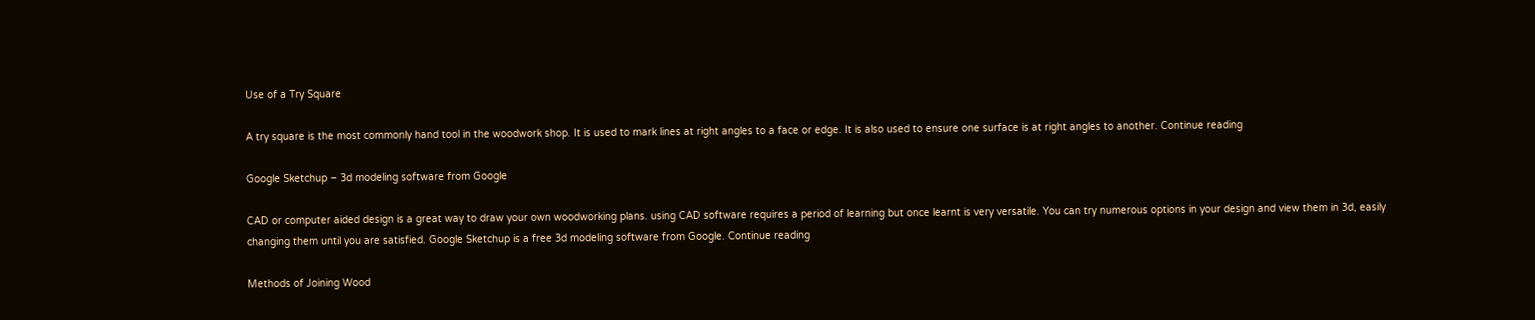Use of a Try Square

A try square is the most commonly hand tool in the woodwork shop. It is used to mark lines at right angles to a face or edge. It is also used to ensure one surface is at right angles to another. Continue reading

Google Sketchup – 3d modeling software from Google

CAD or computer aided design is a great way to draw your own woodworking plans. using CAD software requires a period of learning but once learnt is very versatile. You can try numerous options in your design and view them in 3d, easily changing them until you are satisfied. Google Sketchup is a free 3d modeling software from Google. Continue reading

Methods of Joining Wood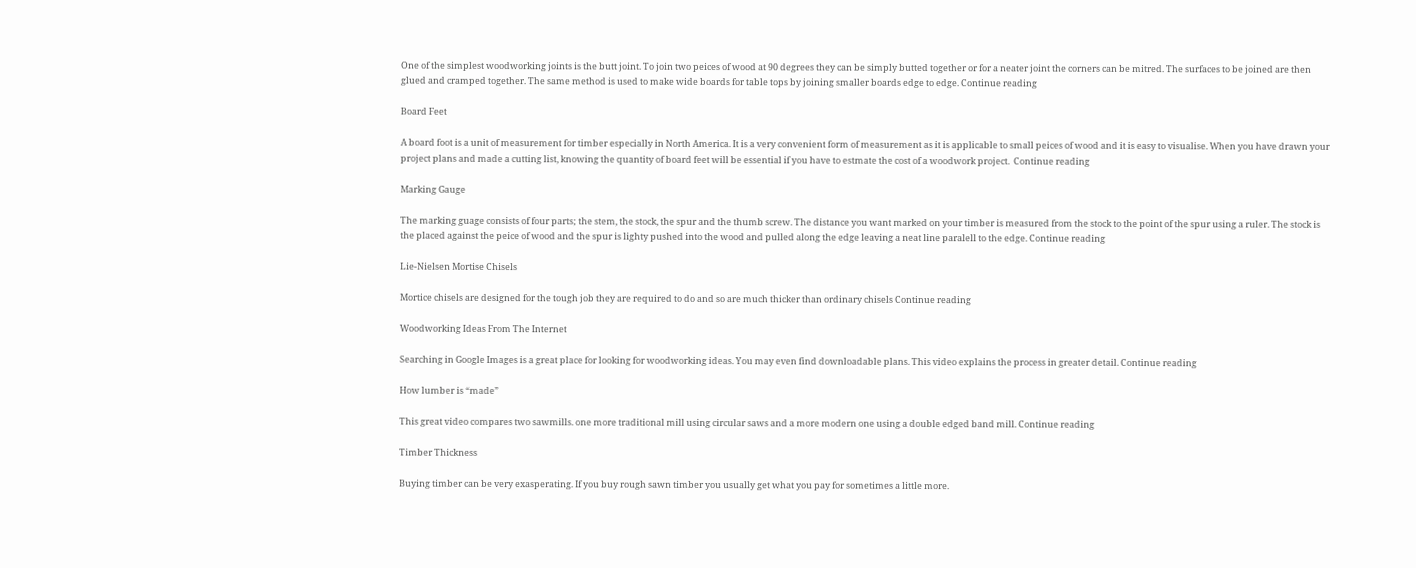One of the simplest woodworking joints is the butt joint. To join two peices of wood at 90 degrees they can be simply butted together or for a neater joint the corners can be mitred. The surfaces to be joined are then glued and cramped together. The same method is used to make wide boards for table tops by joining smaller boards edge to edge. Continue reading

Board Feet

A board foot is a unit of measurement for timber especially in North America. It is a very convenient form of measurement as it is applicable to small peices of wood and it is easy to visualise. When you have drawn your project plans and made a cutting list, knowing the quantity of board feet will be essential if you have to estmate the cost of a woodwork project.  Continue reading

Marking Gauge

The marking guage consists of four parts; the stem, the stock, the spur and the thumb screw. The distance you want marked on your timber is measured from the stock to the point of the spur using a ruler. The stock is the placed against the peice of wood and the spur is lighty pushed into the wood and pulled along the edge leaving a neat line paralell to the edge. Continue reading

Lie-Nielsen Mortise Chisels

Mortice chisels are designed for the tough job they are required to do and so are much thicker than ordinary chisels Continue reading

Woodworking Ideas From The Internet

Searching in Google Images is a great place for looking for woodworking ideas. You may even find downloadable plans. This video explains the process in greater detail. Continue reading

How lumber is “made”

This great video compares two sawmills. one more traditional mill using circular saws and a more modern one using a double edged band mill. Continue reading

Timber Thickness

Buying timber can be very exasperating. If you buy rough sawn timber you usually get what you pay for sometimes a little more.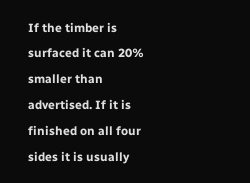If the timber is surfaced it can 20% smaller than advertised. If it is finished on all four sides it is usually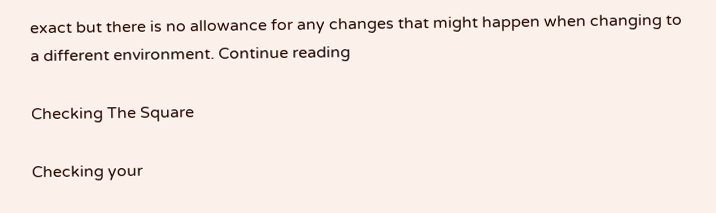exact but there is no allowance for any changes that might happen when changing to a different environment. Continue reading

Checking The Square

Checking your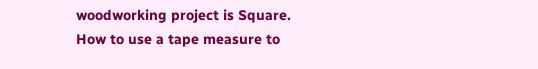woodworking project is Square. How to use a tape measure to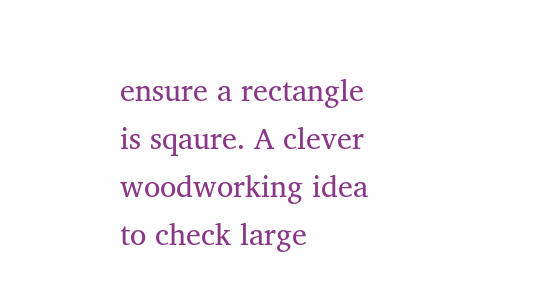ensure a rectangle is sqaure. A clever woodworking idea to check large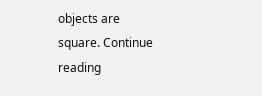objects are square. Continue reading